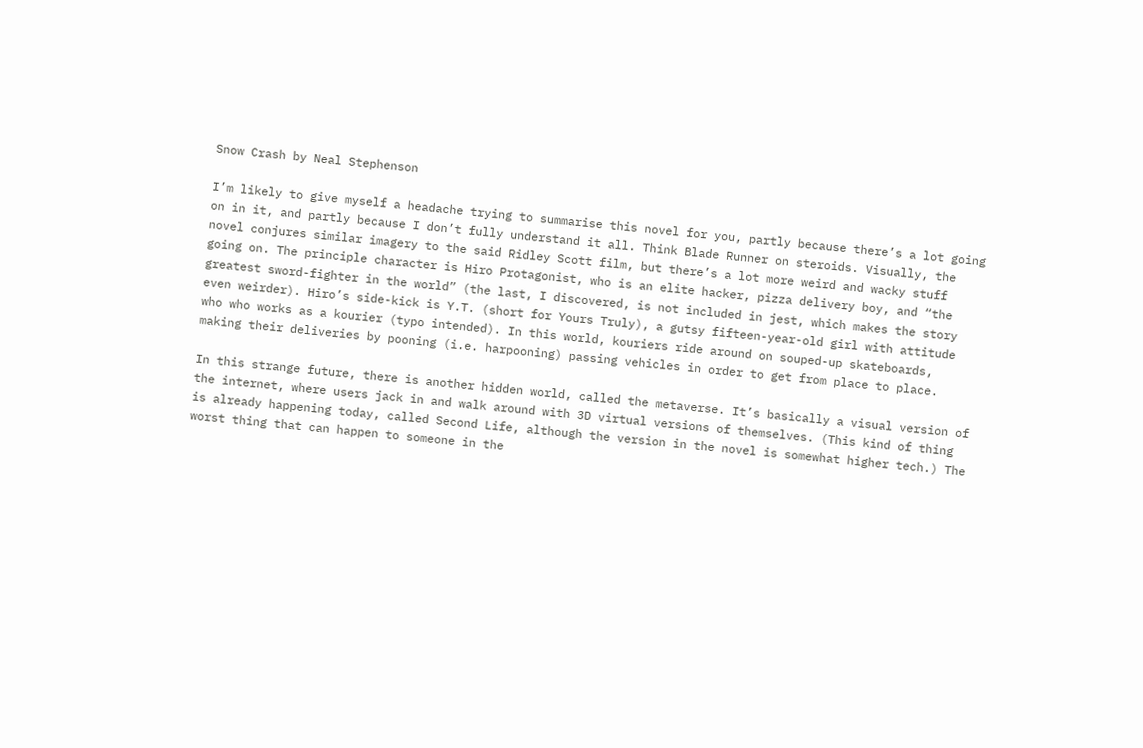Snow Crash by Neal Stephenson

I’m likely to give myself a headache trying to summarise this novel for you, partly because there’s a lot going on in it, and partly because I don’t fully understand it all. Think Blade Runner on steroids. Visually, the novel conjures similar imagery to the said Ridley Scott film, but there’s a lot more weird and wacky stuff going on. The principle character is Hiro Protagonist, who is an elite hacker, pizza delivery boy, and “the greatest sword-fighter in the world” (the last, I discovered, is not included in jest, which makes the story even weirder). Hiro’s side-kick is Y.T. (short for Yours Truly), a gutsy fifteen-year-old girl with attitude who who works as a kourier (typo intended). In this world, kouriers ride around on souped-up skateboards, making their deliveries by pooning (i.e. harpooning) passing vehicles in order to get from place to place.

In this strange future, there is another hidden world, called the metaverse. It’s basically a visual version of the internet, where users jack in and walk around with 3D virtual versions of themselves. (This kind of thing is already happening today, called Second Life, although the version in the novel is somewhat higher tech.) The worst thing that can happen to someone in the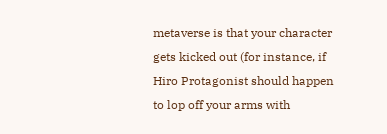metaverse is that your character gets kicked out (for instance, if Hiro Protagonist should happen to lop off your arms with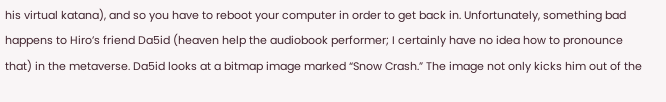his virtual katana), and so you have to reboot your computer in order to get back in. Unfortunately, something bad happens to Hiro’s friend Da5id (heaven help the audiobook performer; I certainly have no idea how to pronounce that) in the metaverse. Da5id looks at a bitmap image marked “Snow Crash.” The image not only kicks him out of the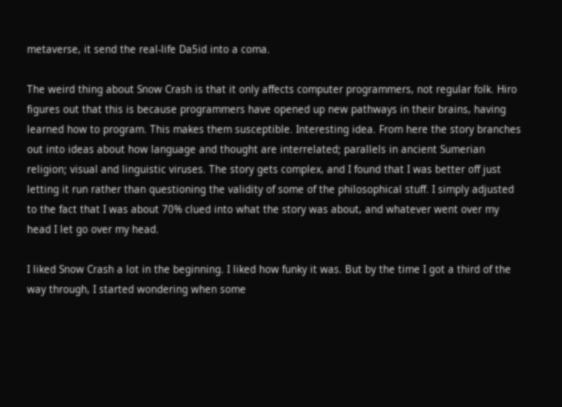metaverse, it send the real-life Da5id into a coma.

The weird thing about Snow Crash is that it only affects computer programmers, not regular folk. Hiro figures out that this is because programmers have opened up new pathways in their brains, having learned how to program. This makes them susceptible. Interesting idea. From here the story branches out into ideas about how language and thought are interrelated; parallels in ancient Sumerian religion; visual and linguistic viruses. The story gets complex, and I found that I was better off just letting it run rather than questioning the validity of some of the philosophical stuff. I simply adjusted to the fact that I was about 70% clued into what the story was about, and whatever went over my head I let go over my head.

I liked Snow Crash a lot in the beginning. I liked how funky it was. But by the time I got a third of the way through, I started wondering when some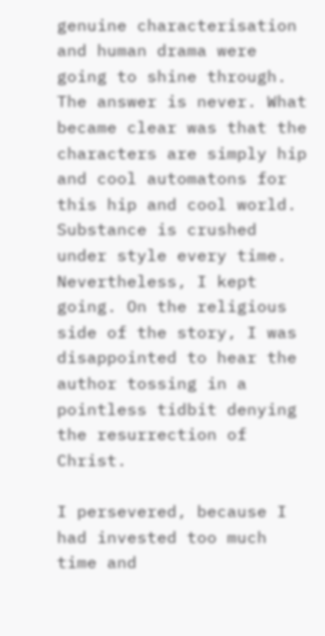genuine characterisation and human drama were going to shine through. The answer is never. What became clear was that the characters are simply hip and cool automatons for this hip and cool world. Substance is crushed under style every time. Nevertheless, I kept going. On the religious side of the story, I was disappointed to hear the author tossing in a pointless tidbit denying the resurrection of Christ.

I persevered, because I had invested too much time and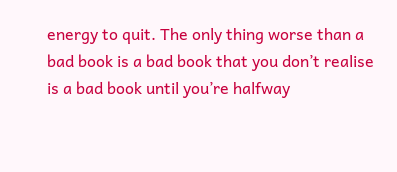energy to quit. The only thing worse than a bad book is a bad book that you don’t realise is a bad book until you’re halfway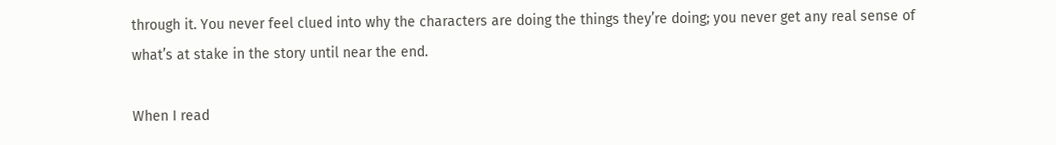through it. You never feel clued into why the characters are doing the things they’re doing; you never get any real sense of what’s at stake in the story until near the end.

When I read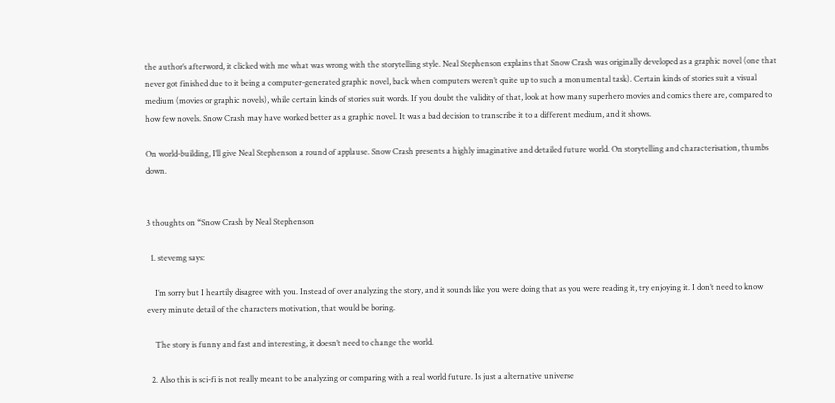the author’s afterword, it clicked with me what was wrong with the storytelling style. Neal Stephenson explains that Snow Crash was originally developed as a graphic novel (one that never got finished due to it being a computer-generated graphic novel, back when computers weren’t quite up to such a monumental task). Certain kinds of stories suit a visual medium (movies or graphic novels), while certain kinds of stories suit words. If you doubt the validity of that, look at how many superhero movies and comics there are, compared to how few novels. Snow Crash may have worked better as a graphic novel. It was a bad decision to transcribe it to a different medium, and it shows.

On world-building, I’ll give Neal Stephenson a round of applause. Snow Crash presents a highly imaginative and detailed future world. On storytelling and characterisation, thumbs down.


3 thoughts on “Snow Crash by Neal Stephenson

  1. stevemg says:

    I’m sorry but I heartily disagree with you. Instead of over analyzing the story, and it sounds like you were doing that as you were reading it, try enjoying it. I don’t need to know every minute detail of the characters motivation, that would be boring.

    The story is funny and fast and interesting, it doesn’t need to change the world.

  2. Also this is sci-fi is not really meant to be analyzing or comparing with a real world future. Is just a alternative universe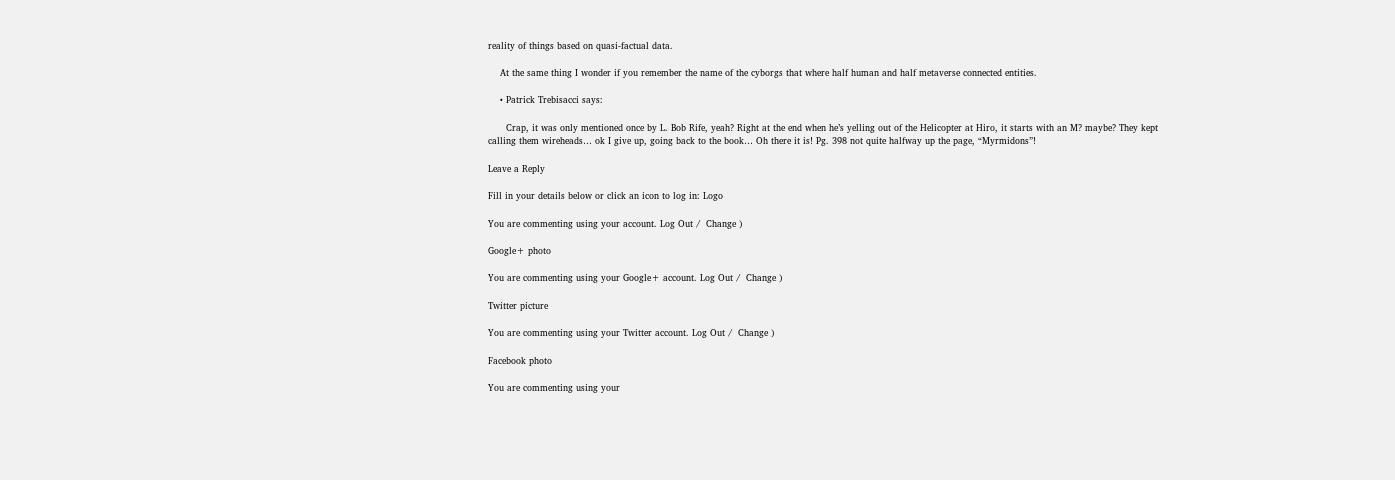reality of things based on quasi-factual data.

    At the same thing I wonder if you remember the name of the cyborgs that where half human and half metaverse connected entities.

    • Patrick Trebisacci says:

      Crap, it was only mentioned once by L. Bob Rife, yeah? Right at the end when he’s yelling out of the Helicopter at Hiro, it starts with an M? maybe? They kept calling them wireheads… ok I give up, going back to the book… Oh there it is! Pg. 398 not quite halfway up the page, “Myrmidons”!

Leave a Reply

Fill in your details below or click an icon to log in: Logo

You are commenting using your account. Log Out /  Change )

Google+ photo

You are commenting using your Google+ account. Log Out /  Change )

Twitter picture

You are commenting using your Twitter account. Log Out /  Change )

Facebook photo

You are commenting using your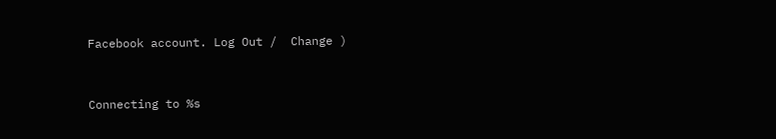Facebook account. Log Out /  Change )


Connecting to %s